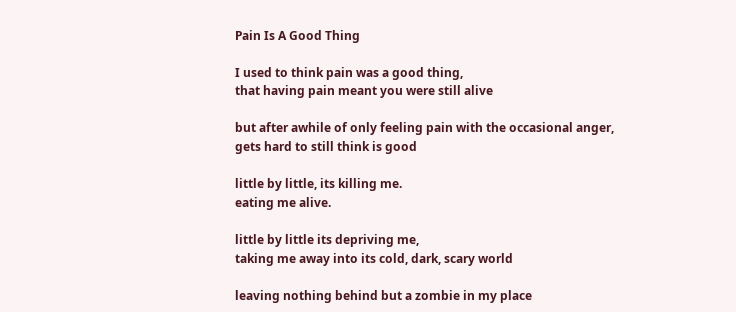Pain Is A Good Thing

I used to think pain was a good thing,
that having pain meant you were still alive

but after awhile of only feeling pain with the occasional anger,
gets hard to still think is good

little by little, its killing me.
eating me alive.

little by little its depriving me,
taking me away into its cold, dark, scary world

leaving nothing behind but a zombie in my place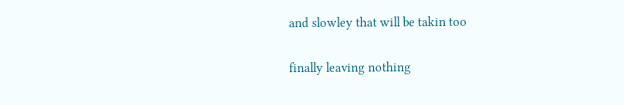and slowley that will be takin too

finally leaving nothing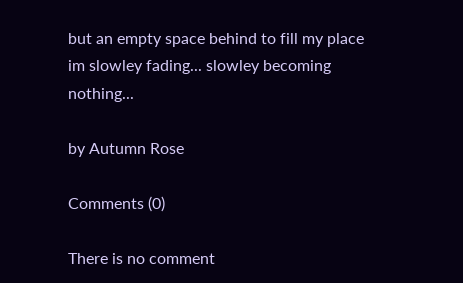but an empty space behind to fill my place
im slowley fading... slowley becoming nothing...

by Autumn Rose

Comments (0)

There is no comment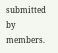submitted by members.